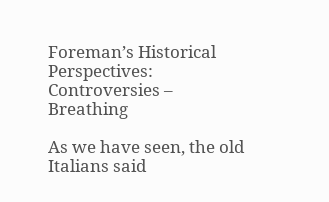Foreman’s Historical Perspectives: Controversies – Breathing

As we have seen, the old Italians said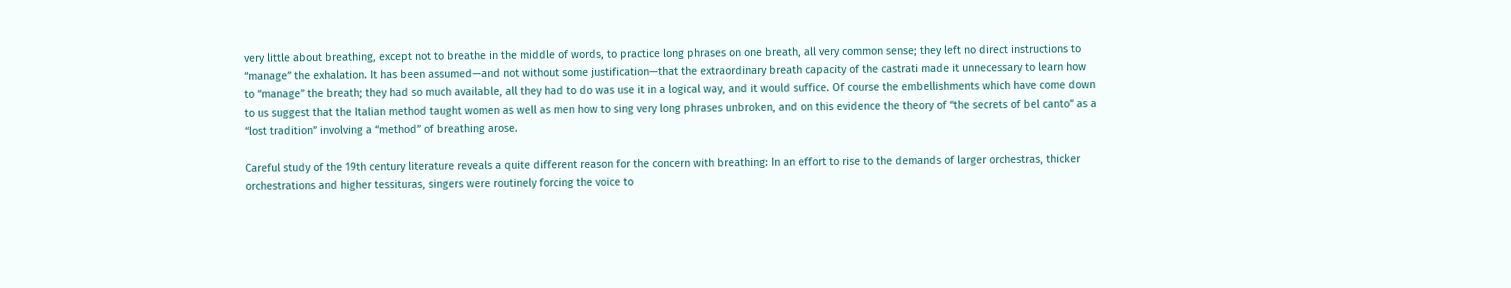very little about breathing, except not to breathe in the middle of words, to practice long phrases on one breath, all very common sense; they left no direct instructions to “manage” the exhalation. It has been assumed—and not without some justification—that the extraordinary breath capacity of the castrati made it unnecessary to learn how to “manage” the breath; they had so much available, all they had to do was use it in a logical way, and it would suffice. Of course the embellishments which have come down to us suggest that the Italian method taught women as well as men how to sing very long phrases unbroken, and on this evidence the theory of “the secrets of bel canto” as a “lost tradition” involving a “method” of breathing arose.

Careful study of the 19th century literature reveals a quite different reason for the concern with breathing: In an effort to rise to the demands of larger orchestras, thicker orchestrations and higher tessituras, singers were routinely forcing the voice to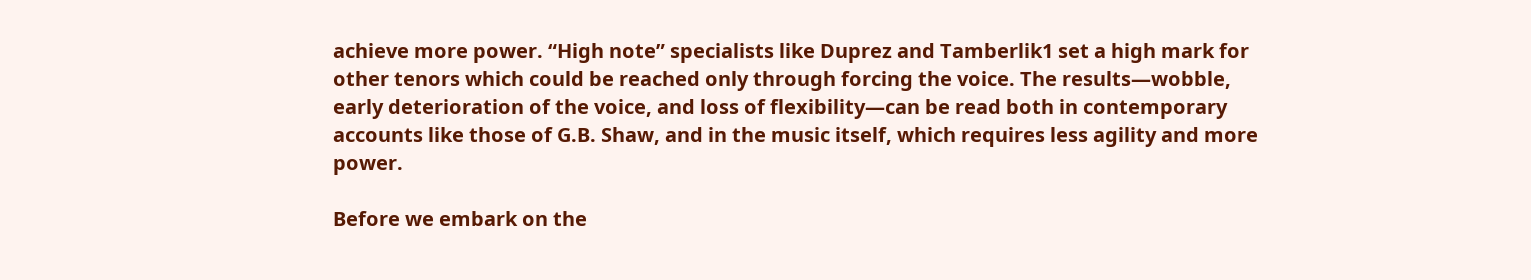achieve more power. “High note” specialists like Duprez and Tamberlik1 set a high mark for other tenors which could be reached only through forcing the voice. The results—wobble, early deterioration of the voice, and loss of flexibility—can be read both in contemporary accounts like those of G.B. Shaw, and in the music itself, which requires less agility and more power.

Before we embark on the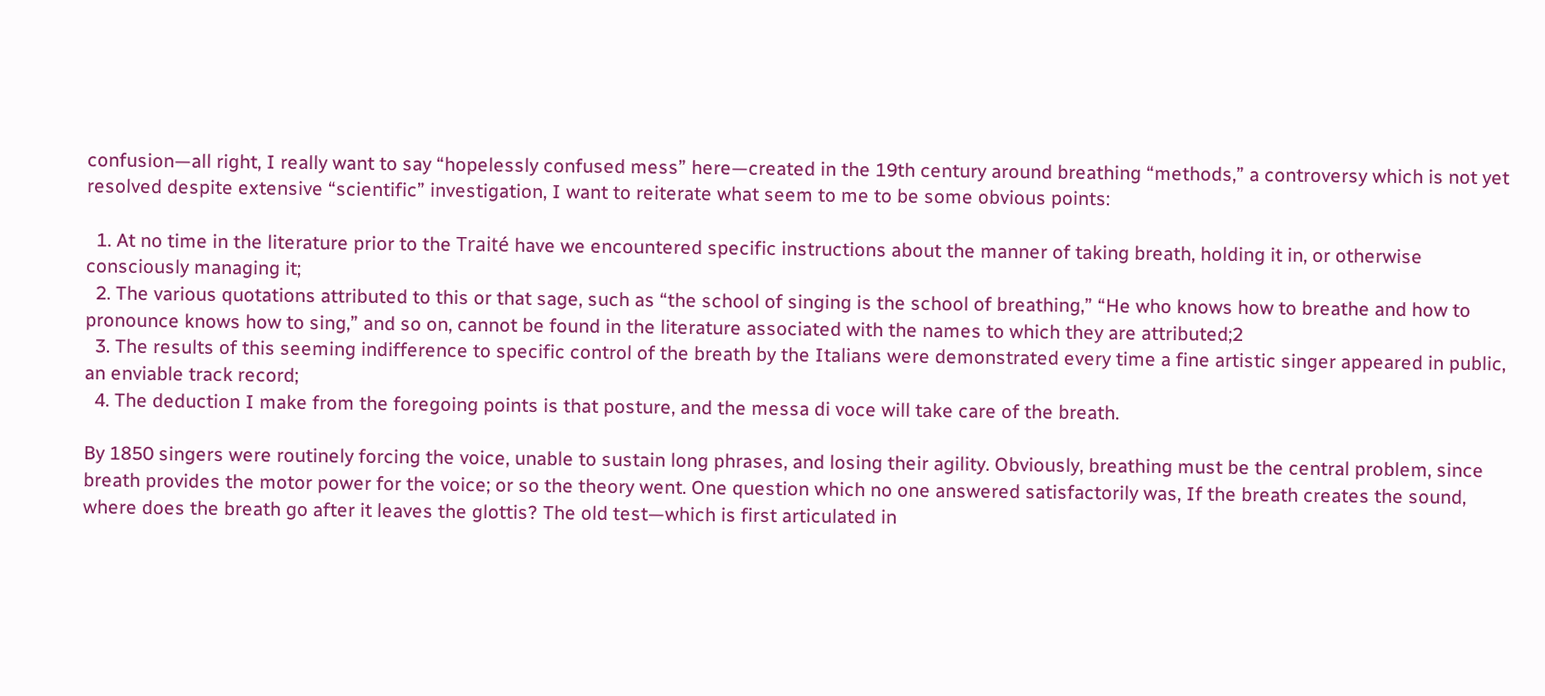confusion—all right, I really want to say “hopelessly confused mess” here—created in the 19th century around breathing “methods,” a controversy which is not yet resolved despite extensive “scientific” investigation, I want to reiterate what seem to me to be some obvious points:

  1. At no time in the literature prior to the Traité have we encountered specific instructions about the manner of taking breath, holding it in, or otherwise consciously managing it;
  2. The various quotations attributed to this or that sage, such as “the school of singing is the school of breathing,” “He who knows how to breathe and how to pronounce knows how to sing,” and so on, cannot be found in the literature associated with the names to which they are attributed;2
  3. The results of this seeming indifference to specific control of the breath by the Italians were demonstrated every time a fine artistic singer appeared in public, an enviable track record;
  4. The deduction I make from the foregoing points is that posture, and the messa di voce will take care of the breath.

By 1850 singers were routinely forcing the voice, unable to sustain long phrases, and losing their agility. Obviously, breathing must be the central problem, since breath provides the motor power for the voice; or so the theory went. One question which no one answered satisfactorily was, If the breath creates the sound, where does the breath go after it leaves the glottis? The old test—which is first articulated in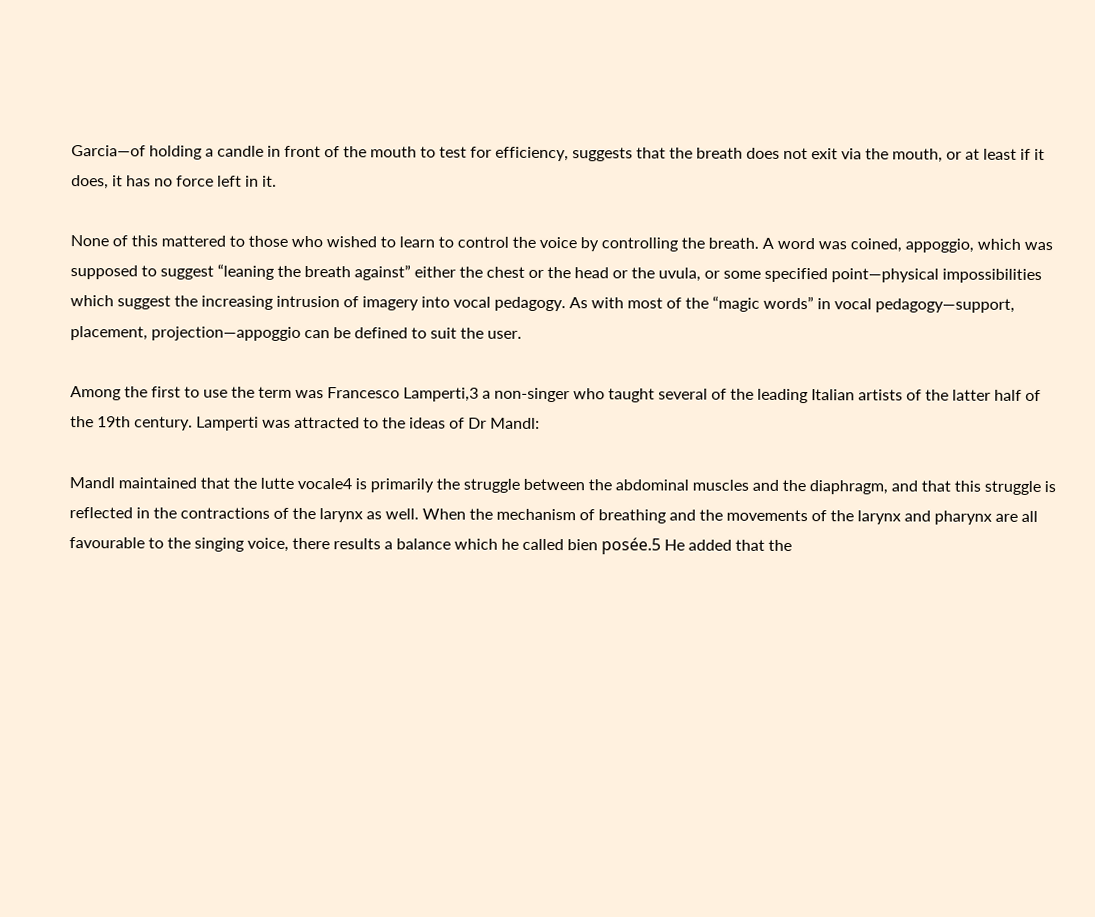Garcia—of holding a candle in front of the mouth to test for efficiency, suggests that the breath does not exit via the mouth, or at least if it does, it has no force left in it.

None of this mattered to those who wished to learn to control the voice by controlling the breath. A word was coined, appoggio, which was supposed to suggest “leaning the breath against” either the chest or the head or the uvula, or some specified point—physical impossibilities which suggest the increasing intrusion of imagery into vocal pedagogy. As with most of the “magic words” in vocal pedagogy—support, placement, projection—appoggio can be defined to suit the user.

Among the first to use the term was Francesco Lamperti,3 a non-singer who taught several of the leading Italian artists of the latter half of the 19th century. Lamperti was attracted to the ideas of Dr Mandl:

Mandl maintained that the lutte vocale4 is primarily the struggle between the abdominal muscles and the diaphragm, and that this struggle is reflected in the contractions of the larynx as well. When the mechanism of breathing and the movements of the larynx and pharynx are all favourable to the singing voice, there results a balance which he called bien posée.5 He added that the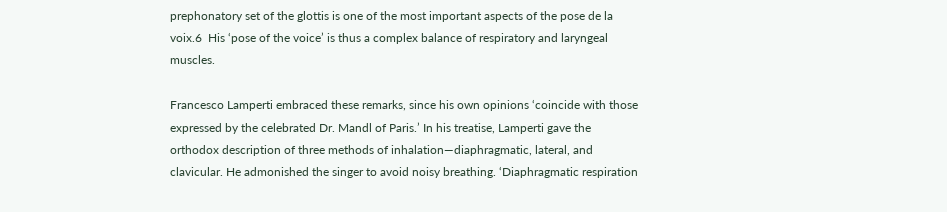prephonatory set of the glottis is one of the most important aspects of the pose de la voix.6  His ‘pose of the voice’ is thus a complex balance of respiratory and laryngeal muscles.

Francesco Lamperti embraced these remarks, since his own opinions ‘coincide with those expressed by the celebrated Dr. Mandl of Paris.’ In his treatise, Lamperti gave the orthodox description of three methods of inhalation—diaphragmatic, lateral, and clavicular. He admonished the singer to avoid noisy breathing. ‘Diaphragmatic respiration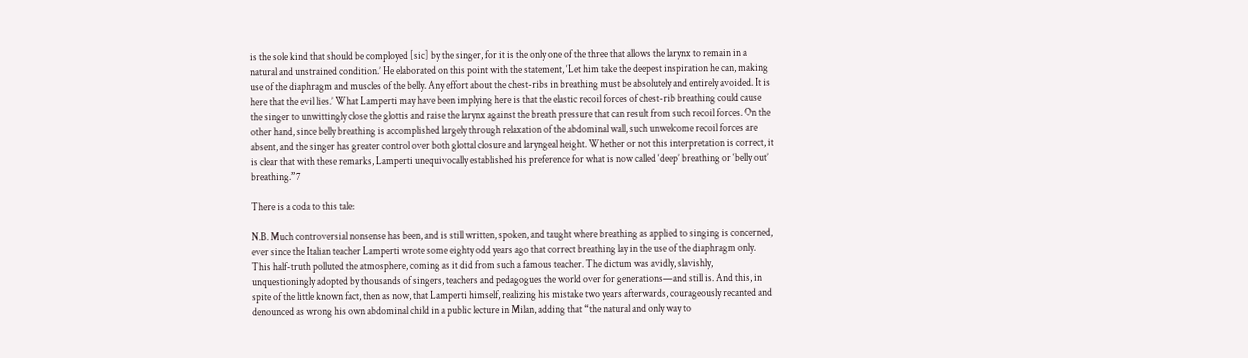is the sole kind that should be comployed [sic] by the singer, for it is the only one of the three that allows the larynx to remain in a natural and unstrained condition.’ He elaborated on this point with the statement, ‘Let him take the deepest inspiration he can, making use of the diaphragm and muscles of the belly. Any effort about the chest-ribs in breathing must be absolutely and entirely avoided. It is here that the evil lies.’ What Lamperti may have been implying here is that the elastic recoil forces of chest-rib breathing could cause the singer to unwittingly close the glottis and raise the larynx against the breath pressure that can result from such recoil forces. On the other hand, since belly breathing is accomplished largely through relaxation of the abdominal wall, such unwelcome recoil forces are absent, and the singer has greater control over both glottal closure and laryngeal height. Whether or not this interpretation is correct, it is clear that with these remarks, Lamperti unequivocally established his preference for what is now called ‘deep’ breathing or ‘belly out’ breathing.”7

There is a coda to this tale:

N.B. Much controversial nonsense has been, and is still written, spoken, and taught where breathing as applied to singing is concerned, ever since the Italian teacher Lamperti wrote some eighty odd years ago that correct breathing lay in the use of the diaphragm only. This half-truth polluted the atmosphere, coming as it did from such a famous teacher. The dictum was avidly, slavishly, unquestioningly adopted by thousands of singers, teachers and pedagogues the world over for generations—and still is. And this, in spite of the little known fact, then as now, that Lamperti himself, realizing his mistake two years afterwards, courageously recanted and denounced as wrong his own abdominal child in a public lecture in Milan, adding that “the natural and only way to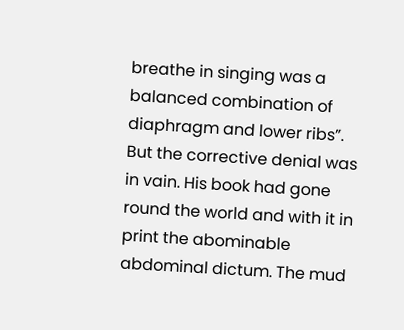breathe in singing was a balanced combination of diaphragm and lower ribs”. But the corrective denial was in vain. His book had gone round the world and with it in print the abominable abdominal dictum. The mud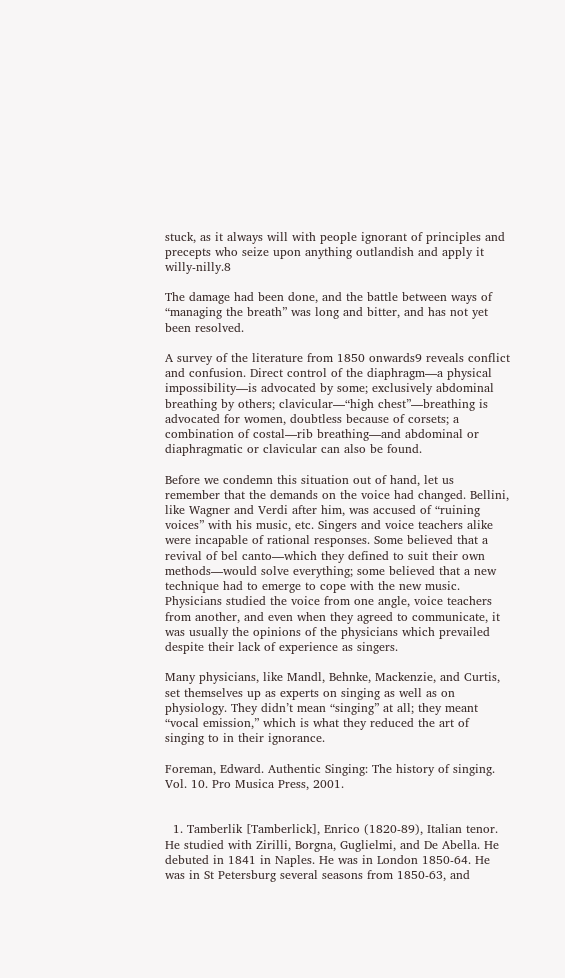stuck, as it always will with people ignorant of principles and precepts who seize upon anything outlandish and apply it willy-nilly.8

The damage had been done, and the battle between ways of “managing the breath” was long and bitter, and has not yet been resolved.

A survey of the literature from 1850 onwards9 reveals conflict and confusion. Direct control of the diaphragm—a physical impossibility—is advocated by some; exclusively abdominal breathing by others; clavicular—“high chest”—breathing is advocated for women, doubtless because of corsets; a combination of costal—rib breathing—and abdominal or diaphragmatic or clavicular can also be found.

Before we condemn this situation out of hand, let us remember that the demands on the voice had changed. Bellini, like Wagner and Verdi after him, was accused of “ruining voices” with his music, etc. Singers and voice teachers alike were incapable of rational responses. Some believed that a revival of bel canto—which they defined to suit their own methods—would solve everything; some believed that a new technique had to emerge to cope with the new music. Physicians studied the voice from one angle, voice teachers from another, and even when they agreed to communicate, it was usually the opinions of the physicians which prevailed despite their lack of experience as singers.

Many physicians, like Mandl, Behnke, Mackenzie, and Curtis, set themselves up as experts on singing as well as on physiology. They didn’t mean “singing” at all; they meant “vocal emission,” which is what they reduced the art of singing to in their ignorance.

Foreman, Edward. Authentic Singing: The history of singing. Vol. 10. Pro Musica Press, 2001.


  1. Tamberlik [Tamberlick], Enrico (1820-89), Italian tenor. He studied with Zirilli, Borgna, Guglielmi, and De Abella. He debuted in 1841 in Naples. He was in London 1850-64. He was in St Petersburg several seasons from 1850-63, and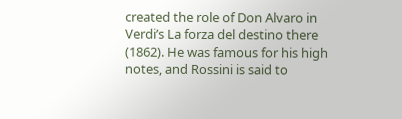created the role of Don Alvaro in Verdi’s La forza del destino there (1862). He was famous for his high notes, and Rossini is said to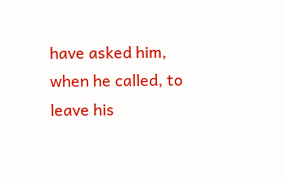have asked him, when he called, to leave his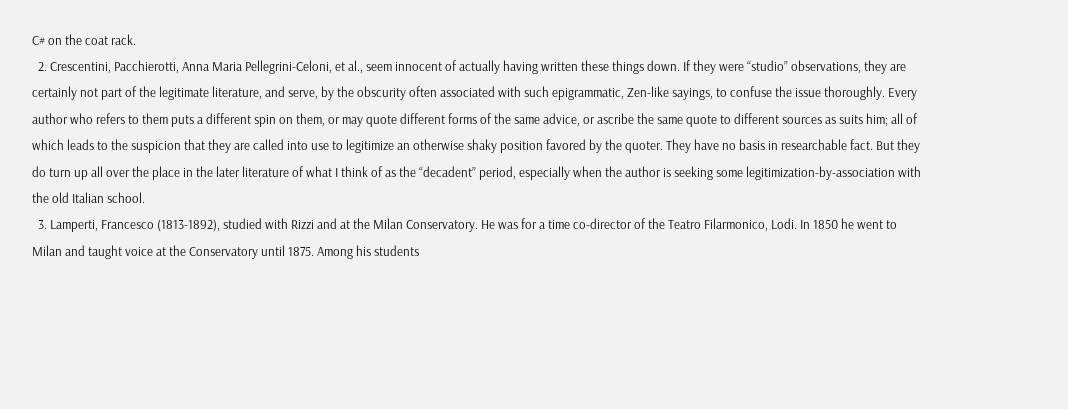C# on the coat rack.
  2. Crescentini, Pacchierotti, Anna Maria Pellegrini-Celoni, et al., seem innocent of actually having written these things down. If they were “studio” observations, they are certainly not part of the legitimate literature, and serve, by the obscurity often associated with such epigrammatic, Zen-like sayings, to confuse the issue thoroughly. Every author who refers to them puts a different spin on them, or may quote different forms of the same advice, or ascribe the same quote to different sources as suits him; all of which leads to the suspicion that they are called into use to legitimize an otherwise shaky position favored by the quoter. They have no basis in researchable fact. But they do turn up all over the place in the later literature of what I think of as the “decadent” period, especially when the author is seeking some legitimization-by-association with the old Italian school.
  3. Lamperti, Francesco (1813-1892), studied with Rizzi and at the Milan Conservatory. He was for a time co-director of the Teatro Filarmonico, Lodi. In 1850 he went to Milan and taught voice at the Conservatory until 1875. Among his students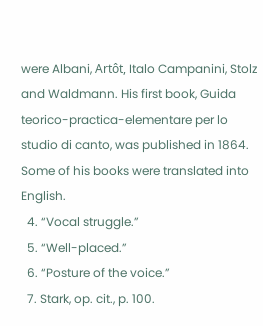were Albani, Artôt, Italo Campanini, Stolz and Waldmann. His first book, Guida teorico-practica-elementare per lo studio di canto, was published in 1864. Some of his books were translated into English.
  4. “Vocal struggle.”
  5. “Well-placed.”
  6. “Posture of the voice.”
  7. Stark, op. cit., p. 100.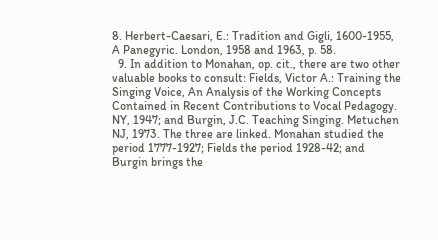8. Herbert-Caesari, E.: Tradition and Gigli, 1600-1955, A Panegyric. London, 1958 and 1963, p. 58.
  9. In addition to Monahan, op. cit., there are two other valuable books to consult: Fields, Victor A.: Training the Singing Voice, An Analysis of the Working Concepts Contained in Recent Contributions to Vocal Pedagogy. NY, 1947; and Burgin, J.C. Teaching Singing. Metuchen NJ, 1973. The three are linked. Monahan studied the period 1777-1927; Fields the period 1928-42; and Burgin brings the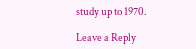study up to 1970.

Leave a Reply